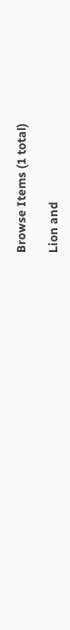Browse Items (1 total)

Lion and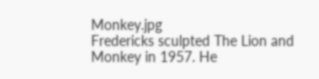Monkey.jpg
Fredericks sculpted The Lion and Monkey in 1957. He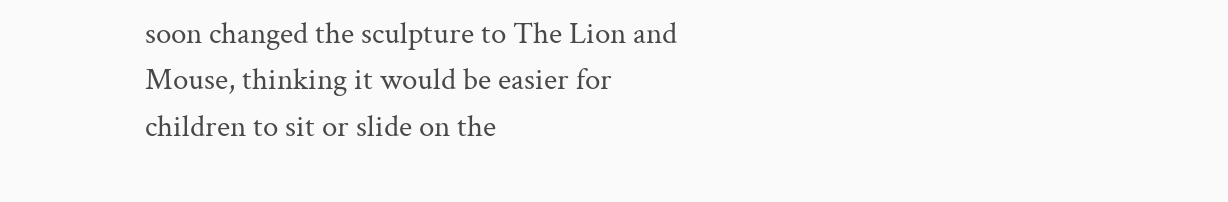soon changed the sculpture to The Lion and Mouse, thinking it would be easier for children to sit or slide on the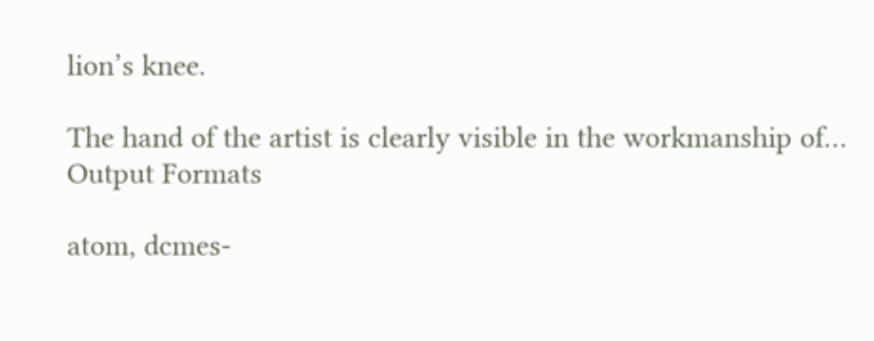lion’s knee.

The hand of the artist is clearly visible in the workmanship of…
Output Formats

atom, dcmes-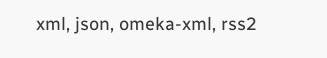xml, json, omeka-xml, rss2